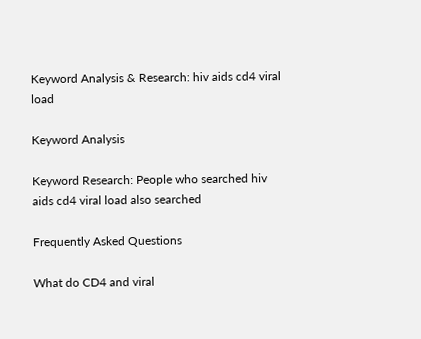Keyword Analysis & Research: hiv aids cd4 viral load

Keyword Analysis

Keyword Research: People who searched hiv aids cd4 viral load also searched

Frequently Asked Questions

What do CD4 and viral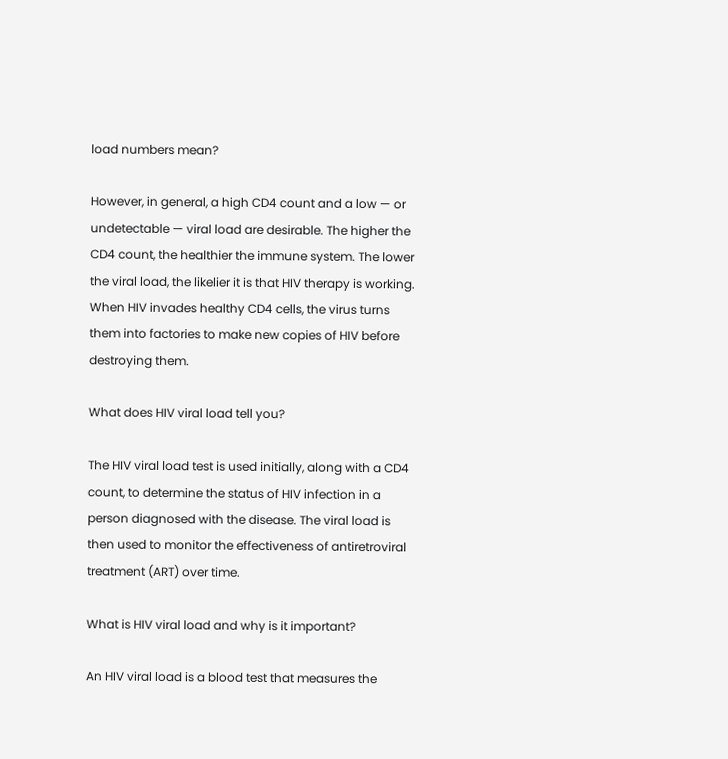load numbers mean?

However, in general, a high CD4 count and a low — or undetectable — viral load are desirable. The higher the CD4 count, the healthier the immune system. The lower the viral load, the likelier it is that HIV therapy is working. When HIV invades healthy CD4 cells, the virus turns them into factories to make new copies of HIV before destroying them.

What does HIV viral load tell you?

The HIV viral load test is used initially, along with a CD4 count, to determine the status of HIV infection in a person diagnosed with the disease. The viral load is then used to monitor the effectiveness of antiretroviral treatment (ART) over time.

What is HIV viral load and why is it important?

An HIV viral load is a blood test that measures the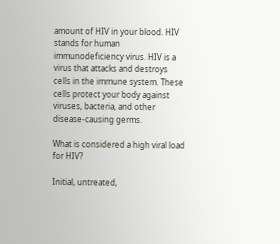amount of HIV in your blood. HIV stands for human immunodeficiency virus. HIV is a virus that attacks and destroys cells in the immune system. These cells protect your body against viruses, bacteria, and other disease-causing germs.

What is considered a high viral load for HIV?

Initial, untreated,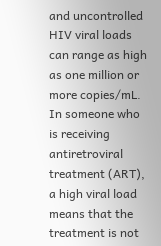and uncontrolled HIV viral loads can range as high as one million or more copies/mL. In someone who is receiving antiretroviral treatment (ART), a high viral load means that the treatment is not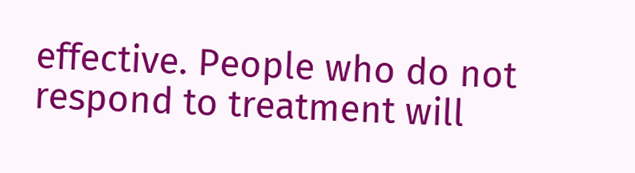effective. People who do not respond to treatment will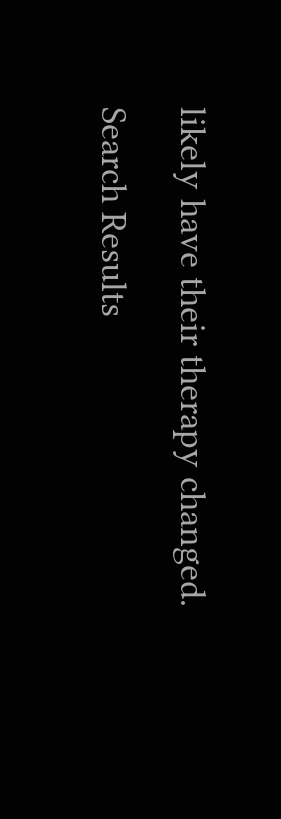likely have their therapy changed.

Search Results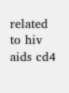related to hiv aids cd4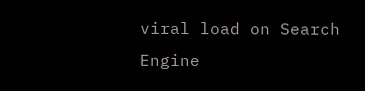viral load on Search Engine